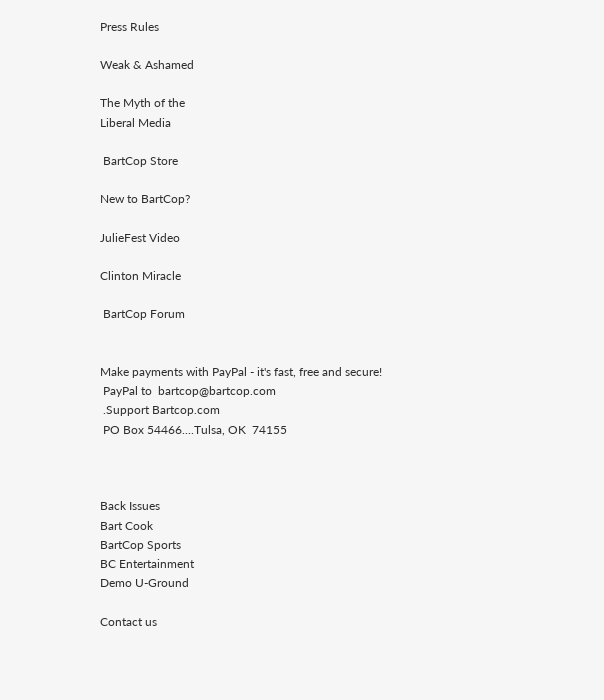Press Rules

Weak & Ashamed

The Myth of the
Liberal Media

 BartCop Store

New to BartCop?

JulieFest Video

Clinton Miracle

 BartCop Forum


Make payments with PayPal - it's fast, free and secure!
 PayPal to  bartcop@bartcop.com
 .Support Bartcop.com
 PO Box 54466....Tulsa, OK  74155



Back Issues
Bart Cook
BartCop Sports
BC Entertainment
Demo U-Ground

Contact us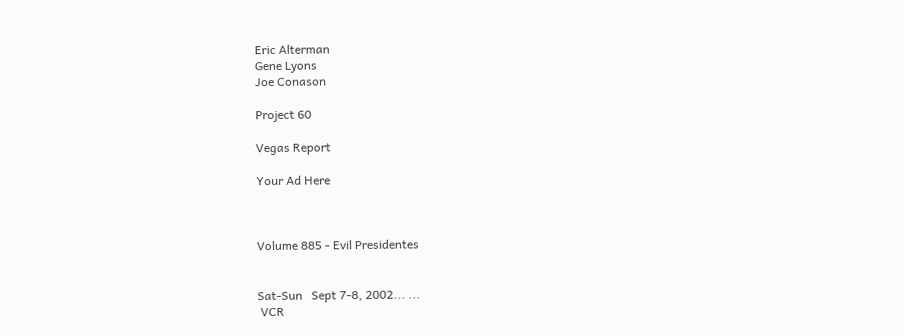Eric Alterman
Gene Lyons
Joe Conason

Project 60

Vegas Report

Your Ad Here



Volume 885 - Evil Presidentes


Sat-Sun   Sept 7-8, 2002... ...
 VCR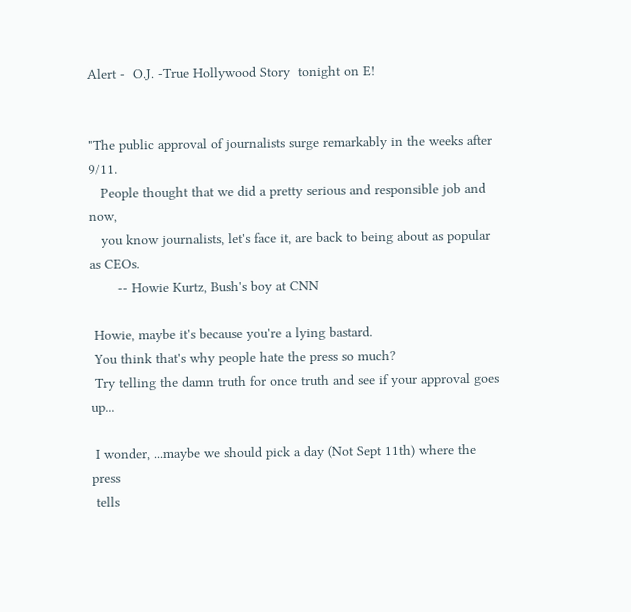Alert -  O.J. -True Hollywood Story  tonight on E!


"The public approval of journalists surge remarkably in the weeks after 9/11.
   People thought that we did a pretty serious and responsible job and now,
   you know journalists, let's face it, are back to being about as popular as CEOs.
       -- Howie Kurtz, Bush's boy at CNN

 Howie, maybe it's because you're a lying bastard.
 You think that's why people hate the press so much?
 Try telling the damn truth for once truth and see if your approval goes up...

 I wonder, ...maybe we should pick a day (Not Sept 11th) where the press
 tells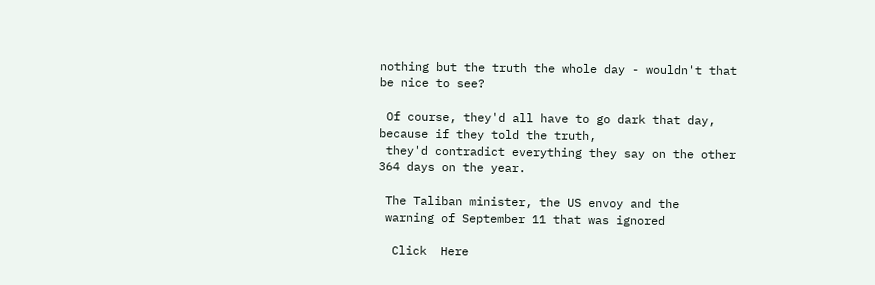nothing but the truth the whole day - wouldn't that be nice to see?

 Of course, they'd all have to go dark that day, because if they told the truth,
 they'd contradict everything they say on the other 364 days on the year.

 The Taliban minister, the US envoy and the
 warning of September 11 that was ignored

  Click  Here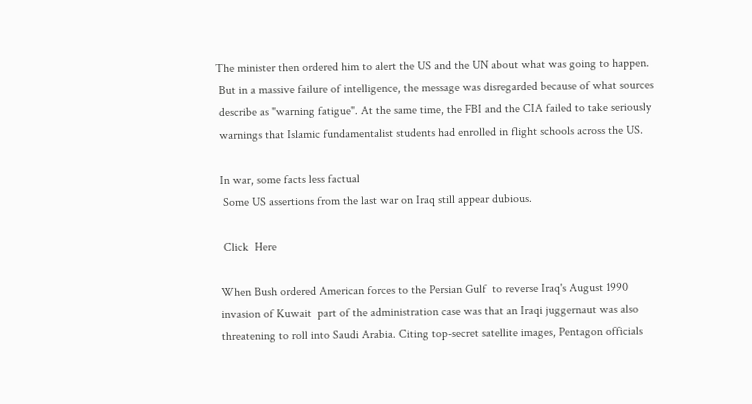The minister then ordered him to alert the US and the UN about what was going to happen.
 But in a massive failure of intelligence, the message was disregarded because of what sources
 describe as "warning fatigue". At the same time, the FBI and the CIA failed to take seriously
 warnings that Islamic fundamentalist students had enrolled in flight schools across the US.

 In war, some facts less factual
  Some US assertions from the last war on Iraq still appear dubious.

  Click  Here

 When Bush ordered American forces to the Persian Gulf  to reverse Iraq's August 1990
 invasion of Kuwait  part of the administration case was that an Iraqi juggernaut was also
 threatening to roll into Saudi Arabia. Citing top-secret satellite images, Pentagon officials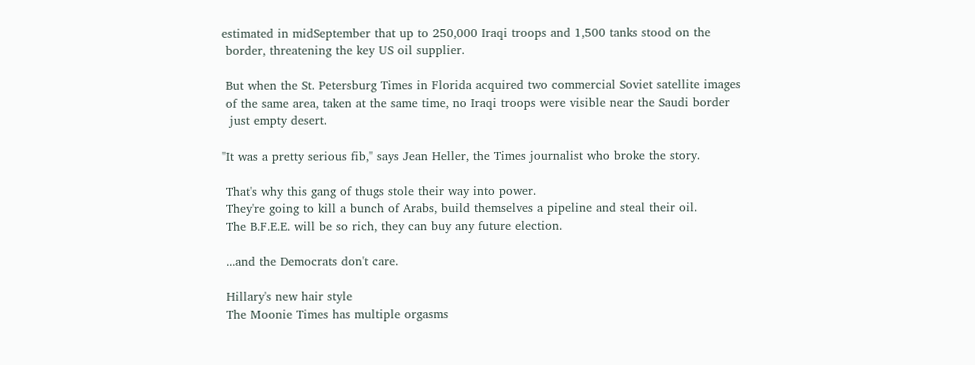estimated in midSeptember that up to 250,000 Iraqi troops and 1,500 tanks stood on the
 border, threatening the key US oil supplier.

 But when the St. Petersburg Times in Florida acquired two commercial Soviet satellite images
 of the same area, taken at the same time, no Iraqi troops were visible near the Saudi border
  just empty desert.

"It was a pretty serious fib," says Jean Heller, the Times journalist who broke the story.

 That's why this gang of thugs stole their way into power.
 They're going to kill a bunch of Arabs, build themselves a pipeline and steal their oil.
 The B.F.E.E. will be so rich, they can buy any future election.

 ...and the Democrats don't care.

 Hillary's new hair style
 The Moonie Times has multiple orgasms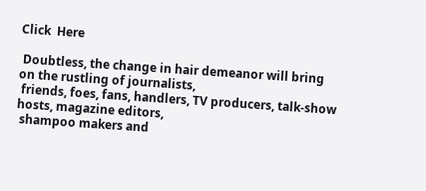Click  Here

 Doubtless, the change in hair demeanor will bring on the rustling of journalists,
 friends, foes, fans, handlers, TV producers, talk-show hosts, magazine editors,
 shampoo makers and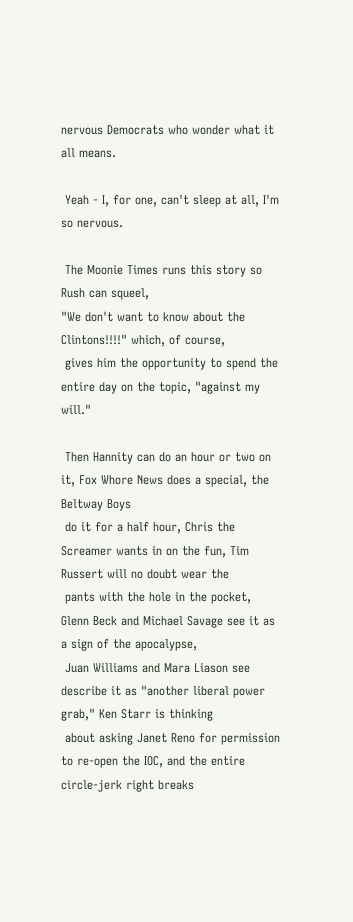nervous Democrats who wonder what it all means.

 Yeah - I, for one, can't sleep at all, I'm so nervous.

 The Moonie Times runs this story so Rush can squeel,
"We don't want to know about the Clintons!!!!" which, of course,
 gives him the opportunity to spend the entire day on the topic, "against my will."

 Then Hannity can do an hour or two on it, Fox Whore News does a special, the Beltway Boys
 do it for a half hour, Chris the Screamer wants in on the fun, Tim Russert will no doubt wear the
 pants with the hole in the pocket, Glenn Beck and Michael Savage see it as a sign of the apocalypse,
 Juan Williams and Mara Liason see describe it as "another liberal power grab," Ken Starr is thinking
 about asking Janet Reno for permission to re-open the IOC, and the entire circle-jerk right breaks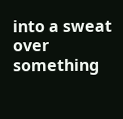into a sweat over something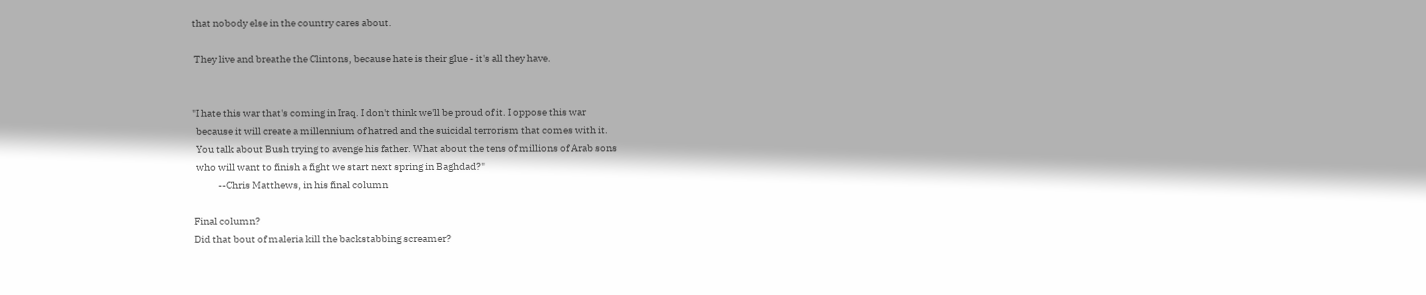that nobody else in the country cares about.

 They live and breathe the Clintons, because hate is their glue - it's all they have.


"I hate this war that's coming in Iraq. I don't think we'll be proud of it. I oppose this war
  because it will create a millennium of hatred and the suicidal terrorism that comes with it.
  You talk about Bush trying to avenge his father. What about the tens of millions of Arab sons
  who will want to finish a fight we start next spring in Baghdad?"
             --Chris Matthews, in his final column

 Final column?
 Did that bout of maleria kill the backstabbing screamer?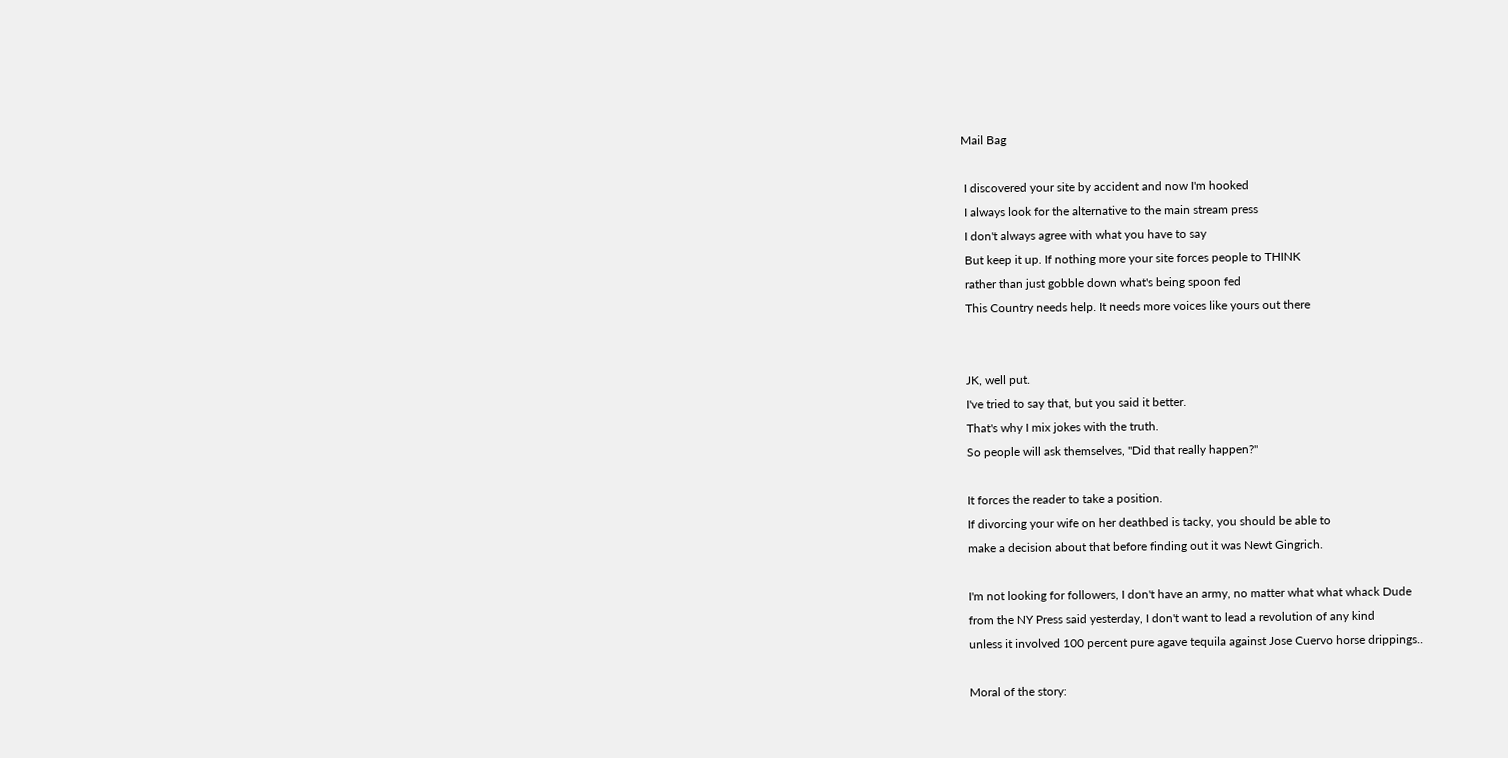Mail Bag

 I discovered your site by accident and now I'm hooked
 I always look for the alternative to the main stream press
 I don't always agree with what you have to say
 But keep it up. If nothing more your site forces people to THINK
 rather than just gobble down what's being spoon fed
 This Country needs help. It needs more voices like yours out there


 JK, well put.
 I've tried to say that, but you said it better.
 That's why I mix jokes with the truth.
 So people will ask themselves, "Did that really happen?"

 It forces the reader to take a position.
 If divorcing your wife on her deathbed is tacky, you should be able to
 make a decision about that before finding out it was Newt Gingrich.

 I'm not looking for followers, I don't have an army, no matter what what whack Dude
 from the NY Press said yesterday, I don't want to lead a revolution of any kind
 unless it involved 100 percent pure agave tequila against Jose Cuervo horse drippings..

 Moral of the story: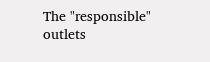The "responsible" outlets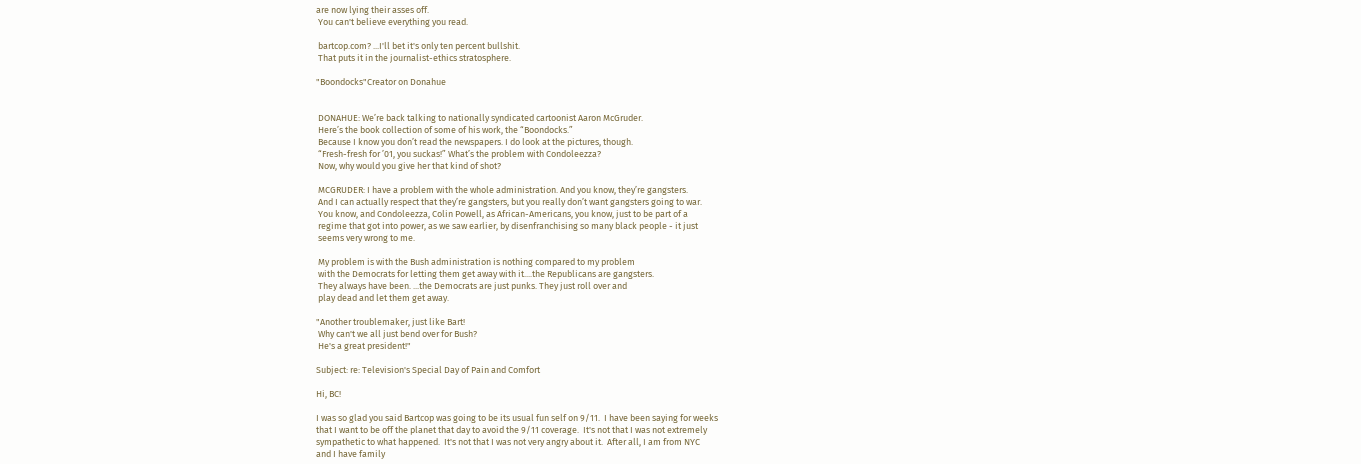are now lying their asses off.
 You can't believe everything you read.

 bartcop.com? ...I'll bet it's only ten percent bullshit.
 That puts it in the journalist-ethics stratosphere.

"Boondocks"Creator on Donahue


 DONAHUE: We’re back talking to nationally syndicated cartoonist Aaron McGruder.
 Here’s the book collection of some of his work, the “Boondocks.”
 Because I know you don’t read the newspapers. I do look at the pictures, though.
 “Fresh-fresh for ’01, you suckas!” What’s the problem with Condoleezza?
 Now, why would you give her that kind of shot?

 MCGRUDER: I have a problem with the whole administration. And you know, they’re gangsters.
 And I can actually respect that they’re gangsters, but you really don’t want gangsters going to war.
 You know, and Condoleezza, Colin Powell, as African-Americans, you know, just to be part of a
 regime that got into power, as we saw earlier, by disenfranchising so many black people - it just
 seems very wrong to me.

 My problem is with the Bush administration is nothing compared to my problem
 with the Democrats for letting them get away with it....the Republicans are gangsters.
 They always have been. ...the Democrats are just punks. They just roll over and
 play dead and let them get away.

"Another troublemaker, just like Bart!
 Why can't we all just bend over for Bush?
 He's a great president!"

Subject: re: Television's Special Day of Pain and Comfort

Hi, BC!

I was so glad you said Bartcop was going to be its usual fun self on 9/11.  I have been saying for weeks
that I want to be off the planet that day to avoid the 9/11 coverage.  It's not that I was not extremely
sympathetic to what happened.  It's not that I was not very angry about it.  After all, I am from NYC
and I have family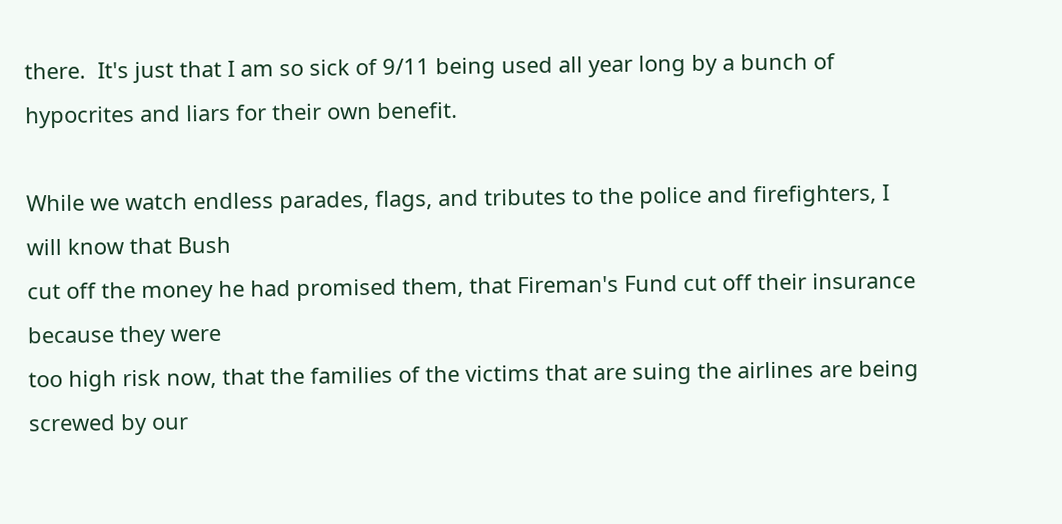there.  It's just that I am so sick of 9/11 being used all year long by a bunch of
hypocrites and liars for their own benefit.

While we watch endless parades, flags, and tributes to the police and firefighters, I will know that Bush
cut off the money he had promised them, that Fireman's Fund cut off their insurance because they were
too high risk now, that the families of the victims that are suing the airlines are being screwed by our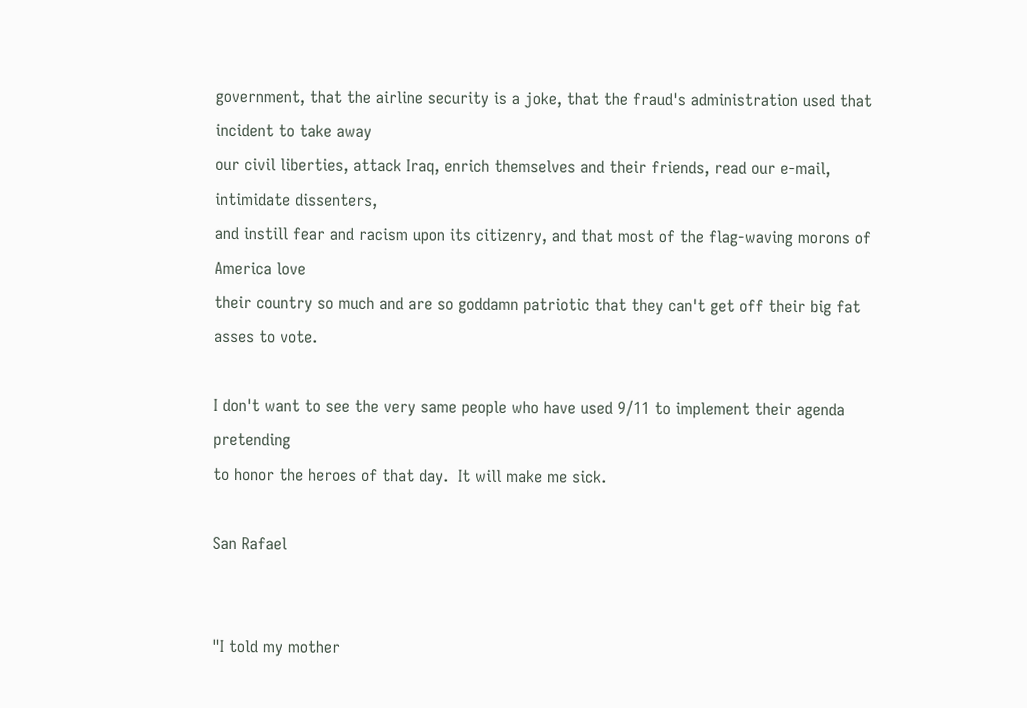government, that the airline security is a joke, that the fraud's administration used that incident to take away
our civil liberties, attack Iraq, enrich themselves and their friends, read our e-mail, intimidate dissenters,
and instill fear and racism upon its citizenry, and that most of the flag-waving morons of America love
their country so much and are so goddamn patriotic that they can't get off their big fat asses to vote.

I don't want to see the very same people who have used 9/11 to implement their agenda pretending
to honor the heroes of that day.  It will make me sick.

San Rafael


"I told my mother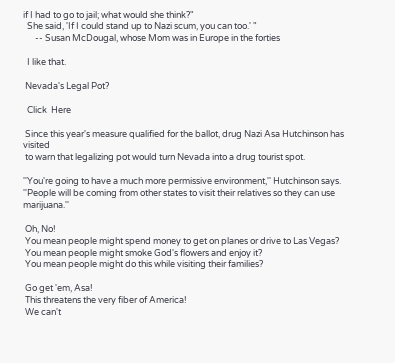if I had to go to jail; what would she think?"
  She said, 'If I could stand up to Nazi scum, you can too.' "
      -- Susan McDougal, whose Mom was in Europe in the forties

  I like that.

 Nevada's Legal Pot?

  Click  Here

 Since this year's measure qualified for the ballot, drug Nazi Asa Hutchinson has visited
 to warn that legalizing pot would turn Nevada into a drug tourist spot.

''You're going to have a much more permissive environment,'' Hutchinson says.
''People will be coming from other states to visit their relatives so they can use marijuana.''

 Oh, No!
 You mean people might spend money to get on planes or drive to Las Vegas?
 You mean people might smoke God's flowers and enjoy it?
 You mean people might do this while visiting their families?

 Go get 'em, Asa!
 This threatens the very fiber of America!
 We can't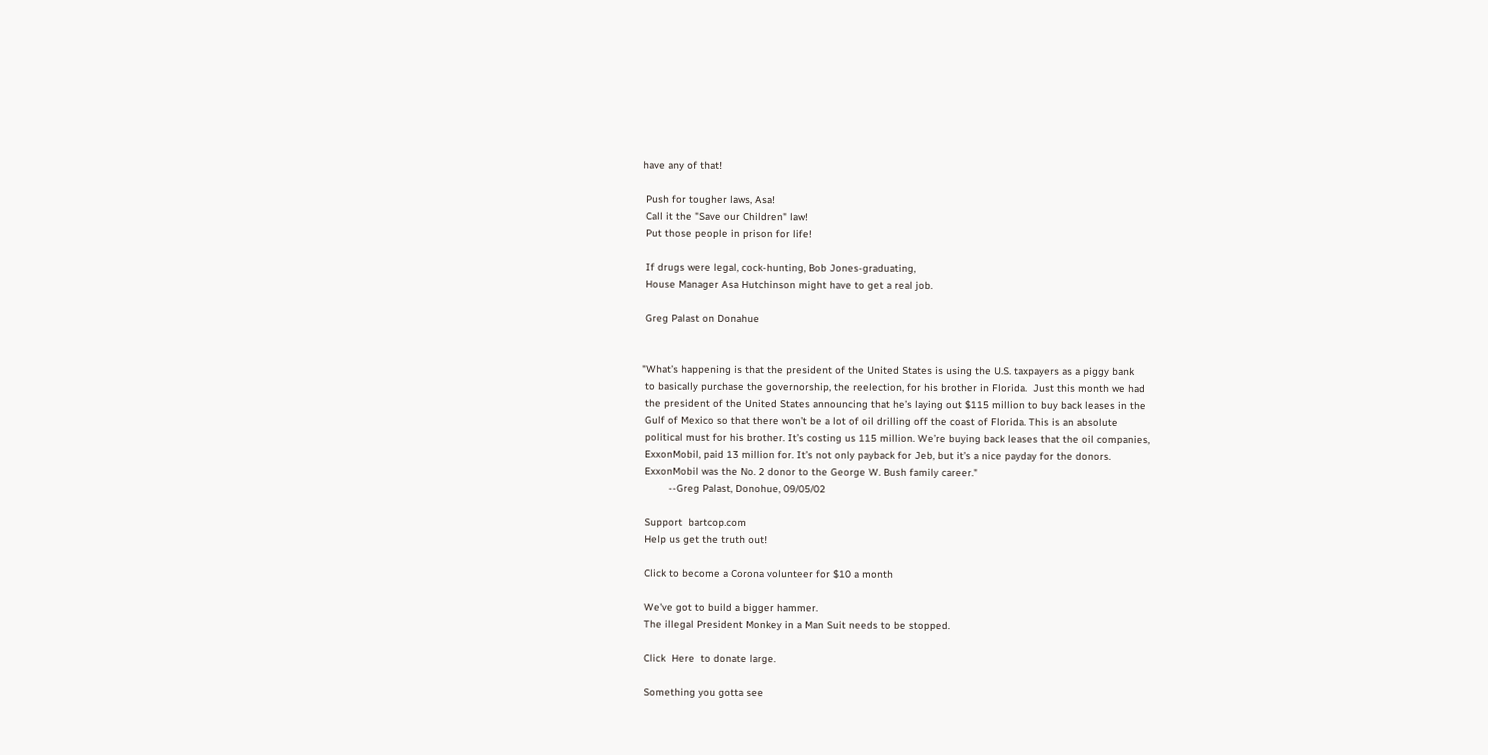have any of that!

 Push for tougher laws, Asa!
 Call it the "Save our Children" law!
 Put those people in prison for life!

 If drugs were legal, cock-hunting, Bob Jones-graduating,
 House Manager Asa Hutchinson might have to get a real job.

 Greg Palast on Donahue


"What’s happening is that the president of the United States is using the U.S. taxpayers as a piggy bank
 to basically purchase the governorship, the reelection, for his brother in Florida.  Just this month we had
 the president of the United States announcing that he’s laying out $115 million to buy back leases in the
 Gulf of Mexico so that there won’t be a lot of oil drilling off the coast of Florida. This is an absolute
 political must for his brother. It’s costing us 115 million. We’re buying back leases that the oil companies,
 ExxonMobil, paid 13 million for. It’s not only payback for Jeb, but it’s a nice payday for the donors.
 ExxonMobil was the No. 2 donor to the George W. Bush family career."
         --Greg Palast, Donohue, 09/05/02

 Support  bartcop.com
 Help us get the truth out!

 Click to become a Corona volunteer for $10 a month

 We've got to build a bigger hammer.
 The illegal President Monkey in a Man Suit needs to be stopped.

 Click  Here  to donate large.

 Something you gotta see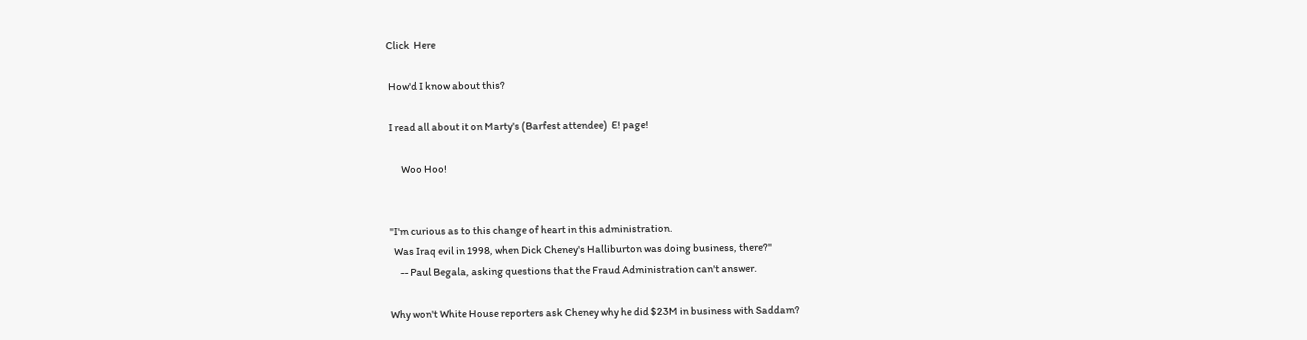Click  Here

 How'd I know about this?

 I read all about it on Marty's (Barfest attendee)  E! page!

       Woo Hoo!


 "I'm curious as to this change of heart in this administration.
   Was Iraq evil in 1998, when Dick Cheney's Halliburton was doing business, there?"
      -- Paul Begala, asking questions that the Fraud Administration can't answer.

 Why won't White House reporters ask Cheney why he did $23M in business with Saddam?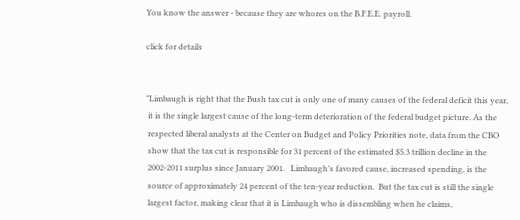You know the answer - because they are whores on the B.F.E.E. payroll.

click for details


"Limbaugh is right that the Bush tax cut is only one of many causes of the federal deficit this year,
 it is the single largest cause of the long-term deterioration of the federal budget picture. As the
 respected liberal analysts at the Center on Budget and Policy Priorities note, data from the CBO
 show that the tax cut is responsible for 31 percent of the estimated $5.3 trillion decline in the
 2002-2011 surplus since January 2001.   Limbaugh’s favored cause, increased spending, is the
 source of approximately 24 percent of the ten-year reduction.  But the tax cut is still the single
 largest factor, making clear that it is Limbaugh who is dissembling when he claims,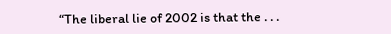“The liberal lie of 2002 is that the . . .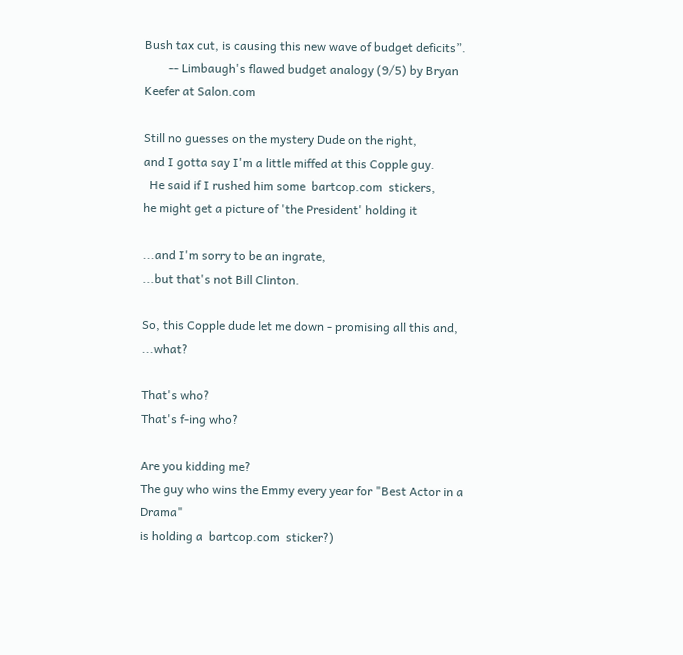Bush tax cut, is causing this new wave of budget deficits”.
        -- Limbaugh's flawed budget analogy (9/5) by Bryan Keefer at Salon.com

Still no guesses on the mystery Dude on the right,
and I gotta say I'm a little miffed at this Copple guy.
  He said if I rushed him some  bartcop.com  stickers,
he might get a picture of 'the President' holding it

...and I'm sorry to be an ingrate,
...but that's not Bill Clinton.

So, this Copple dude let me down - promising all this and, ...what?

That's who?
That's f-ing who?

Are you kidding me?
The guy who wins the Emmy every year for "Best Actor in a Drama"
is holding a  bartcop.com  sticker?)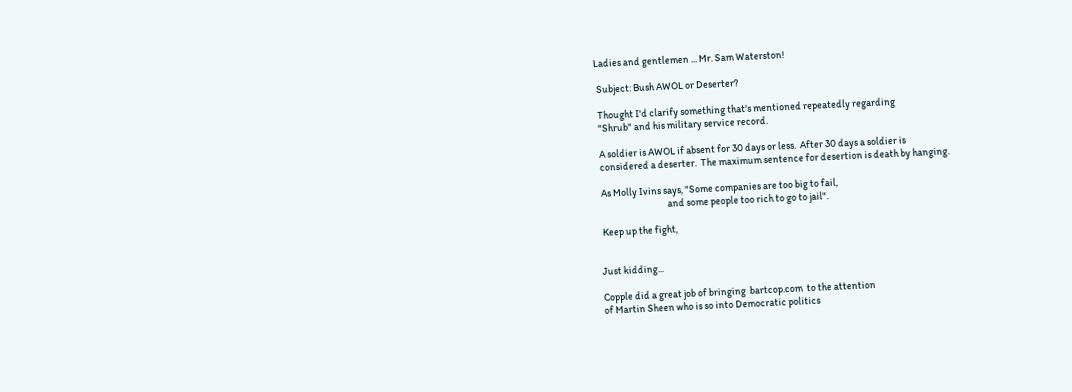Ladies and gentlemen ... Mr. Sam Waterston!

 Subject: Bush AWOL or Deserter?

 Thought I'd clarify something that's mentioned repeatedly regarding
 "Shrub" and his military service record.

 A soldier is AWOL if absent for 30 days or less.  After 30 days a soldier is
 considered a deserter.  The maximum sentence for desertion is death by hanging.

 As Molly Ivins says, "Some companies are too big to fail,
                                  and some people too rich to go to jail".

 Keep up the fight,


Just kidding...

Copple did a great job of bringing  bartcop.com  to the attention
of Martin Sheen who is so into Democratic politics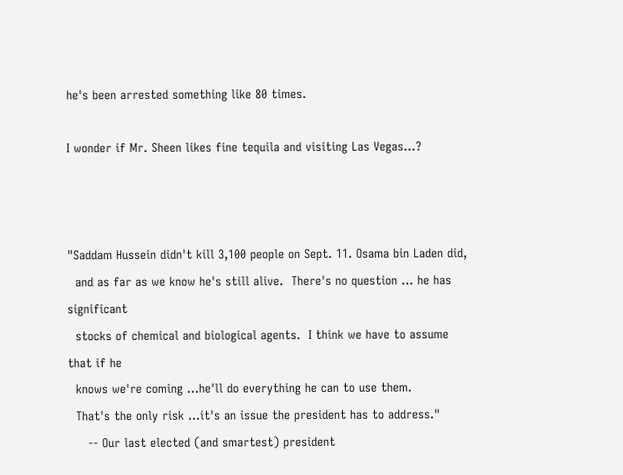he's been arrested something like 80 times.

I wonder if Mr. Sheen likes fine tequila and visiting Las Vegas...?



"Saddam Hussein didn't kill 3,100 people on Sept. 11. Osama bin Laden did,
  and as far as we know he's still alive.  There's no question ... he has significant
  stocks of chemical and biological agents.  I think we have to assume that if he
  knows we're coming ...he'll do everything he can to use them.
  That's the only risk ...it's an issue the president has to address."
     -- Our last elected (and smartest) president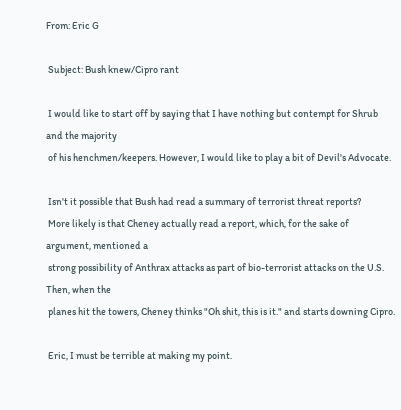From: Eric G

 Subject: Bush knew/Cipro rant

 I would like to start off by saying that I have nothing but contempt for Shrub and the majority
 of his henchmen/keepers. However, I would like to play a bit of Devil's Advocate.

 Isn't it possible that Bush had read a summary of terrorist threat reports?
 More likely is that Cheney actually read a report, which, for the sake of argument, mentioned a
 strong possibility of Anthrax attacks as part of bio-terrorist attacks on the U.S.  Then, when the
 planes hit the towers, Cheney thinks "Oh shit, this is it." and starts downing Cipro.

 Eric, I must be terrible at making my point.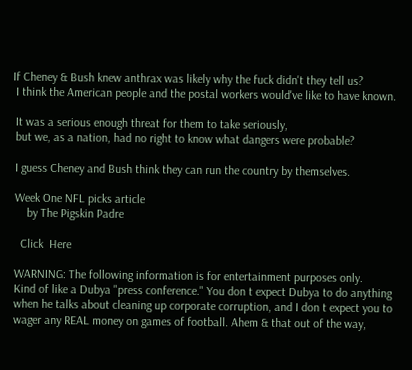If Cheney & Bush knew anthrax was likely why the fuck didn't they tell us?
 I think the American people and the postal workers would've like to have known.

 It was a serious enough threat for them to take seriously,
 but we, as a nation, had no right to know what dangers were probable?

 I guess Cheney and Bush think they can run the country by themselves.

 Week One NFL picks article
     by The Pigskin Padre

   Click  Here

 WARNING: The following information is for entertainment purposes only.
 Kind of like a Dubya "press conference." You don t expect Dubya to do anything
 when he talks about cleaning up corporate corruption, and I don t expect you to
 wager any REAL money on games of football. Ahem & that out of the way,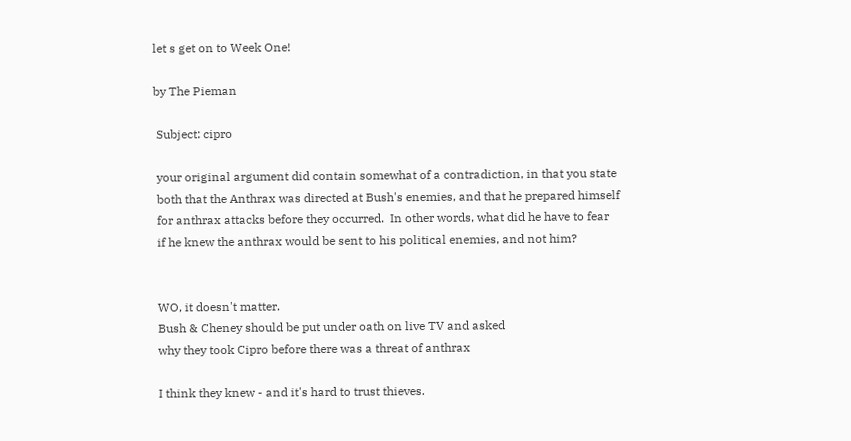let s get on to Week One!

by The Pieman

 Subject: cipro

 your original argument did contain somewhat of a contradiction, in that you state
 both that the Anthrax was directed at Bush's enemies, and that he prepared himself
 for anthrax attacks before they occurred.  In other words, what did he have to fear
 if he knew the anthrax would be sent to his political enemies, and not him?


 WO, it doesn't matter.
 Bush & Cheney should be put under oath on live TV and asked
 why they took Cipro before there was a threat of anthrax

 I think they knew - and it's hard to trust thieves.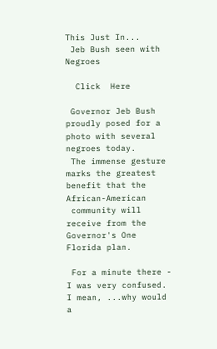This Just In...
 Jeb Bush seen with Negroes

  Click  Here

 Governor Jeb Bush proudly posed for a photo with several negroes today.
 The immense gesture marks the greatest benefit that the African-American
 community will receive from the Governor's One Florida plan.

 For a minute there - I was very confused.  I mean, ...why would a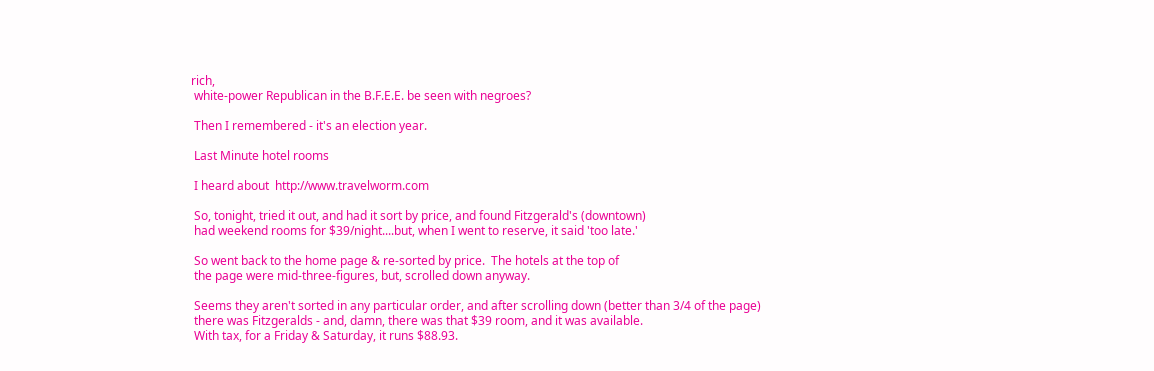rich,
 white-power Republican in the B.F.E.E. be seen with negroes?

 Then I remembered - it's an election year.

 Last Minute hotel rooms

 I heard about  http://www.travelworm.com

 So, tonight, tried it out, and had it sort by price, and found Fitzgerald's (downtown)
 had weekend rooms for $39/night....but, when I went to reserve, it said 'too late.'

 So went back to the home page & re-sorted by price.  The hotels at the top of
 the page were mid-three-figures, but, scrolled down anyway.

 Seems they aren't sorted in any particular order, and after scrolling down (better than 3/4 of the page)
 there was Fitzgeralds - and, damn, there was that $39 room, and it was available.
 With tax, for a Friday & Saturday, it runs $88.93.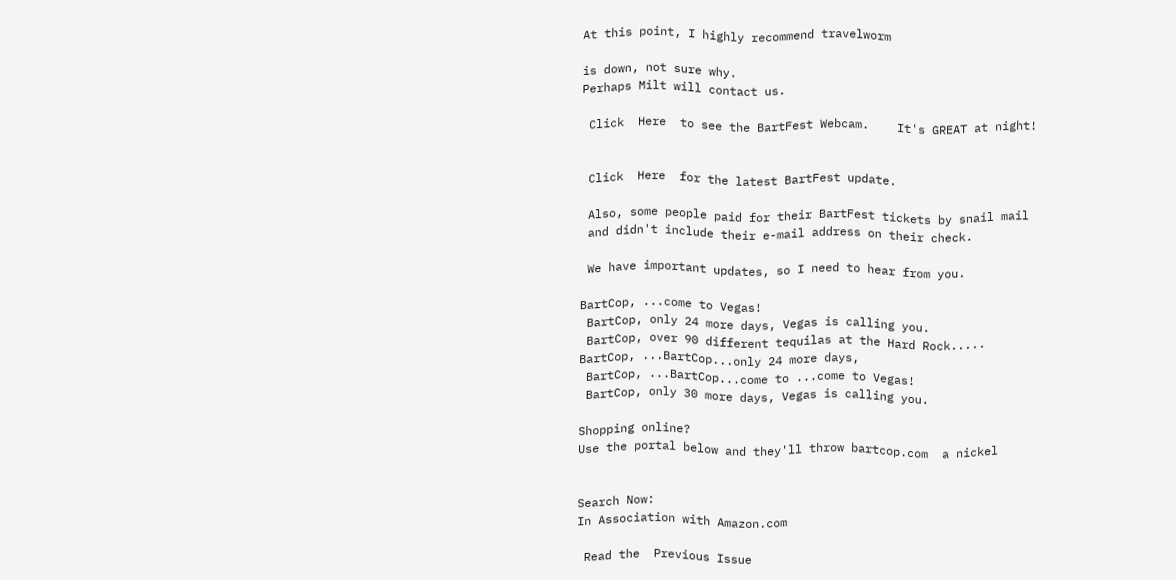At this point, I highly recommend travelworm

is down, not sure why.
Perhaps Milt will contact us.

 Click  Here  to see the BartFest Webcam.    It's GREAT at night!


 Click  Here  for the latest BartFest update.

 Also, some people paid for their BartFest tickets by snail mail
 and didn't include their e-mail address on their check.

 We have important updates, so I need to hear from you.

BartCop, ...come to Vegas!
 BartCop, only 24 more days, Vegas is calling you.
 BartCop, over 90 different tequilas at the Hard Rock.....
BartCop, ...BartCop...only 24 more days,
 BartCop, ...BartCop...come to ...come to Vegas!
 BartCop, only 30 more days, Vegas is calling you.

Shopping online?
Use the portal below and they'll throw bartcop.com  a nickel


Search Now:
In Association with Amazon.com

 Read the  Previous Issue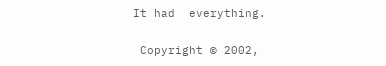It had  everything.

 Copyright © 2002,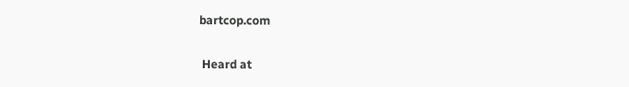bartcop.com

 Heard at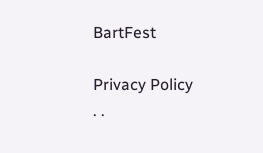BartFest

Privacy Policy
. .